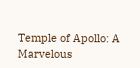Temple of Apollo: A Marvelous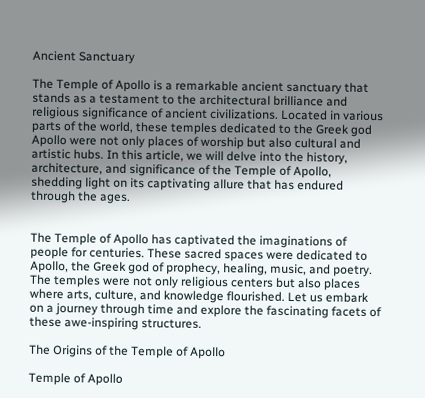Ancient Sanctuary

The Temple of Apollo is a remarkable ancient sanctuary that stands as a testament to the architectural brilliance and religious significance of ancient civilizations. Located in various parts of the world, these temples dedicated to the Greek god Apollo were not only places of worship but also cultural and artistic hubs. In this article, we will delve into the history, architecture, and significance of the Temple of Apollo, shedding light on its captivating allure that has endured through the ages.


The Temple of Apollo has captivated the imaginations of people for centuries. These sacred spaces were dedicated to Apollo, the Greek god of prophecy, healing, music, and poetry. The temples were not only religious centers but also places where arts, culture, and knowledge flourished. Let us embark on a journey through time and explore the fascinating facets of these awe-inspiring structures.

The Origins of the Temple of Apollo

Temple of Apollo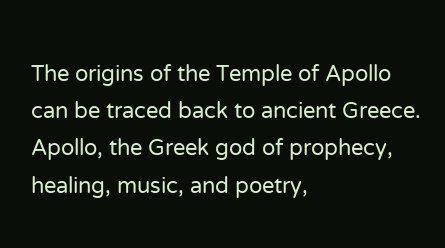The origins of the Temple of Apollo can be traced back to ancient Greece. Apollo, the Greek god of prophecy, healing, music, and poetry,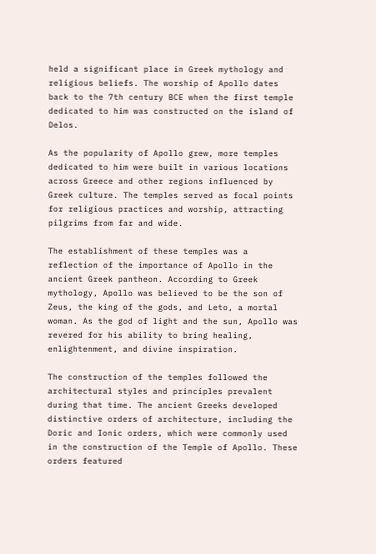held a significant place in Greek mythology and religious beliefs. The worship of Apollo dates back to the 7th century BCE when the first temple dedicated to him was constructed on the island of Delos.

As the popularity of Apollo grew, more temples dedicated to him were built in various locations across Greece and other regions influenced by Greek culture. The temples served as focal points for religious practices and worship, attracting pilgrims from far and wide.

The establishment of these temples was a reflection of the importance of Apollo in the ancient Greek pantheon. According to Greek mythology, Apollo was believed to be the son of Zeus, the king of the gods, and Leto, a mortal woman. As the god of light and the sun, Apollo was revered for his ability to bring healing, enlightenment, and divine inspiration.

The construction of the temples followed the architectural styles and principles prevalent during that time. The ancient Greeks developed distinctive orders of architecture, including the Doric and Ionic orders, which were commonly used in the construction of the Temple of Apollo. These orders featured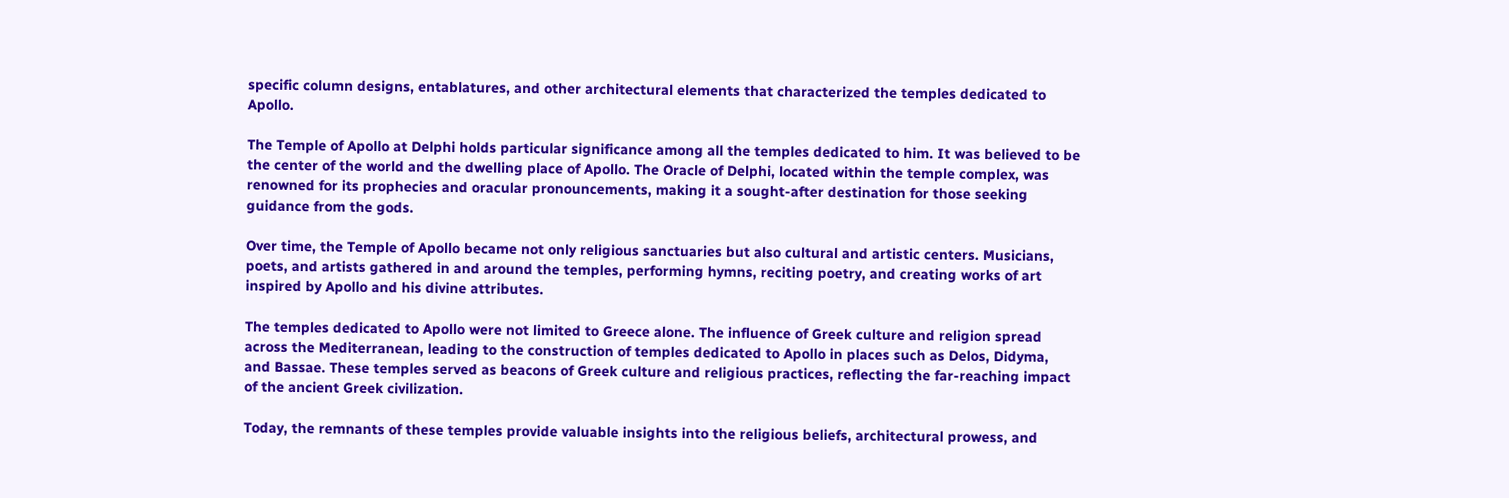specific column designs, entablatures, and other architectural elements that characterized the temples dedicated to Apollo.

The Temple of Apollo at Delphi holds particular significance among all the temples dedicated to him. It was believed to be the center of the world and the dwelling place of Apollo. The Oracle of Delphi, located within the temple complex, was renowned for its prophecies and oracular pronouncements, making it a sought-after destination for those seeking guidance from the gods.

Over time, the Temple of Apollo became not only religious sanctuaries but also cultural and artistic centers. Musicians, poets, and artists gathered in and around the temples, performing hymns, reciting poetry, and creating works of art inspired by Apollo and his divine attributes.

The temples dedicated to Apollo were not limited to Greece alone. The influence of Greek culture and religion spread across the Mediterranean, leading to the construction of temples dedicated to Apollo in places such as Delos, Didyma, and Bassae. These temples served as beacons of Greek culture and religious practices, reflecting the far-reaching impact of the ancient Greek civilization.

Today, the remnants of these temples provide valuable insights into the religious beliefs, architectural prowess, and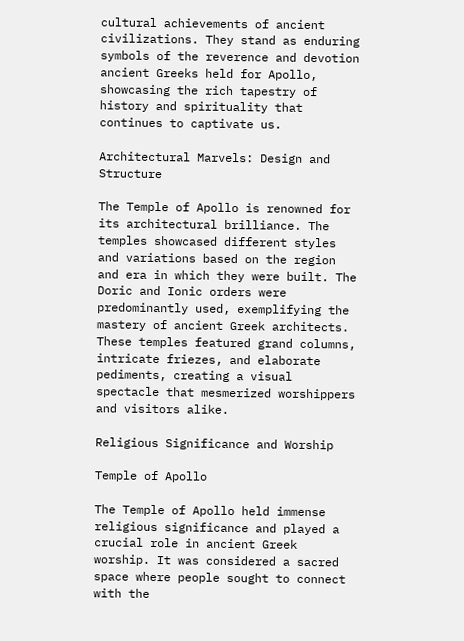cultural achievements of ancient civilizations. They stand as enduring symbols of the reverence and devotion ancient Greeks held for Apollo, showcasing the rich tapestry of history and spirituality that continues to captivate us.

Architectural Marvels: Design and Structure

The Temple of Apollo is renowned for its architectural brilliance. The temples showcased different styles and variations based on the region and era in which they were built. The Doric and Ionic orders were predominantly used, exemplifying the mastery of ancient Greek architects. These temples featured grand columns, intricate friezes, and elaborate pediments, creating a visual spectacle that mesmerized worshippers and visitors alike.

Religious Significance and Worship

Temple of Apollo

The Temple of Apollo held immense religious significance and played a crucial role in ancient Greek worship. It was considered a sacred space where people sought to connect with the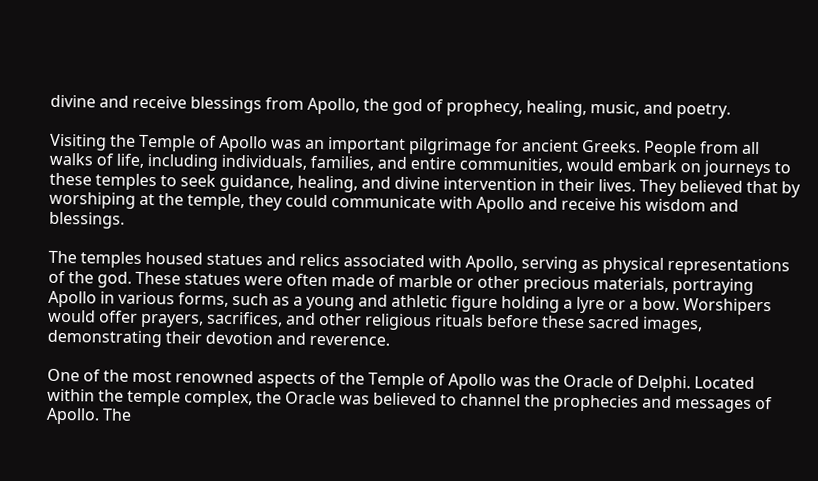divine and receive blessings from Apollo, the god of prophecy, healing, music, and poetry.

Visiting the Temple of Apollo was an important pilgrimage for ancient Greeks. People from all walks of life, including individuals, families, and entire communities, would embark on journeys to these temples to seek guidance, healing, and divine intervention in their lives. They believed that by worshiping at the temple, they could communicate with Apollo and receive his wisdom and blessings.

The temples housed statues and relics associated with Apollo, serving as physical representations of the god. These statues were often made of marble or other precious materials, portraying Apollo in various forms, such as a young and athletic figure holding a lyre or a bow. Worshipers would offer prayers, sacrifices, and other religious rituals before these sacred images, demonstrating their devotion and reverence.

One of the most renowned aspects of the Temple of Apollo was the Oracle of Delphi. Located within the temple complex, the Oracle was believed to channel the prophecies and messages of Apollo. The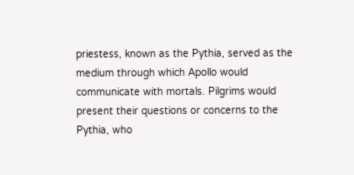priestess, known as the Pythia, served as the medium through which Apollo would communicate with mortals. Pilgrims would present their questions or concerns to the Pythia, who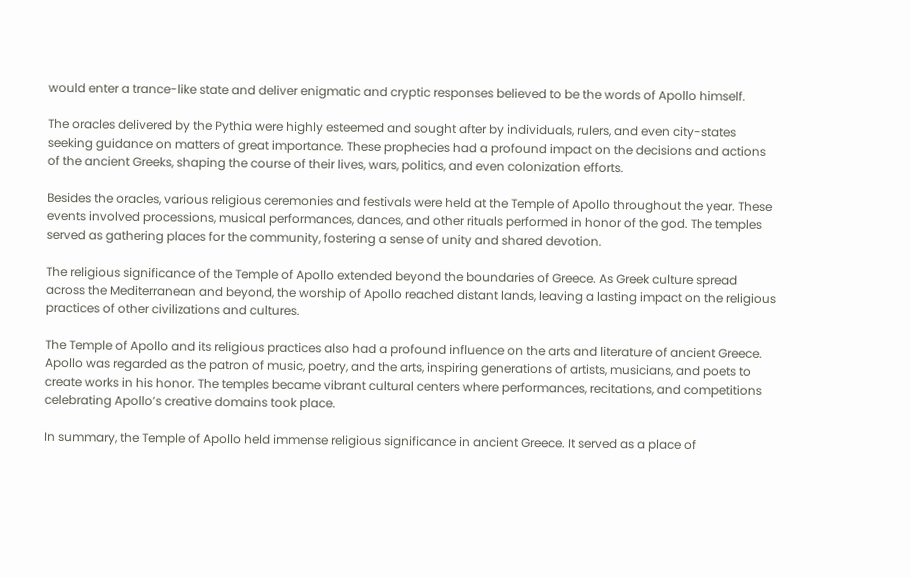would enter a trance-like state and deliver enigmatic and cryptic responses believed to be the words of Apollo himself.

The oracles delivered by the Pythia were highly esteemed and sought after by individuals, rulers, and even city-states seeking guidance on matters of great importance. These prophecies had a profound impact on the decisions and actions of the ancient Greeks, shaping the course of their lives, wars, politics, and even colonization efforts.

Besides the oracles, various religious ceremonies and festivals were held at the Temple of Apollo throughout the year. These events involved processions, musical performances, dances, and other rituals performed in honor of the god. The temples served as gathering places for the community, fostering a sense of unity and shared devotion.

The religious significance of the Temple of Apollo extended beyond the boundaries of Greece. As Greek culture spread across the Mediterranean and beyond, the worship of Apollo reached distant lands, leaving a lasting impact on the religious practices of other civilizations and cultures.

The Temple of Apollo and its religious practices also had a profound influence on the arts and literature of ancient Greece. Apollo was regarded as the patron of music, poetry, and the arts, inspiring generations of artists, musicians, and poets to create works in his honor. The temples became vibrant cultural centers where performances, recitations, and competitions celebrating Apollo’s creative domains took place.

In summary, the Temple of Apollo held immense religious significance in ancient Greece. It served as a place of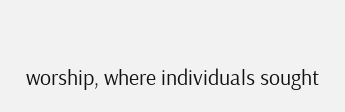worship, where individuals sought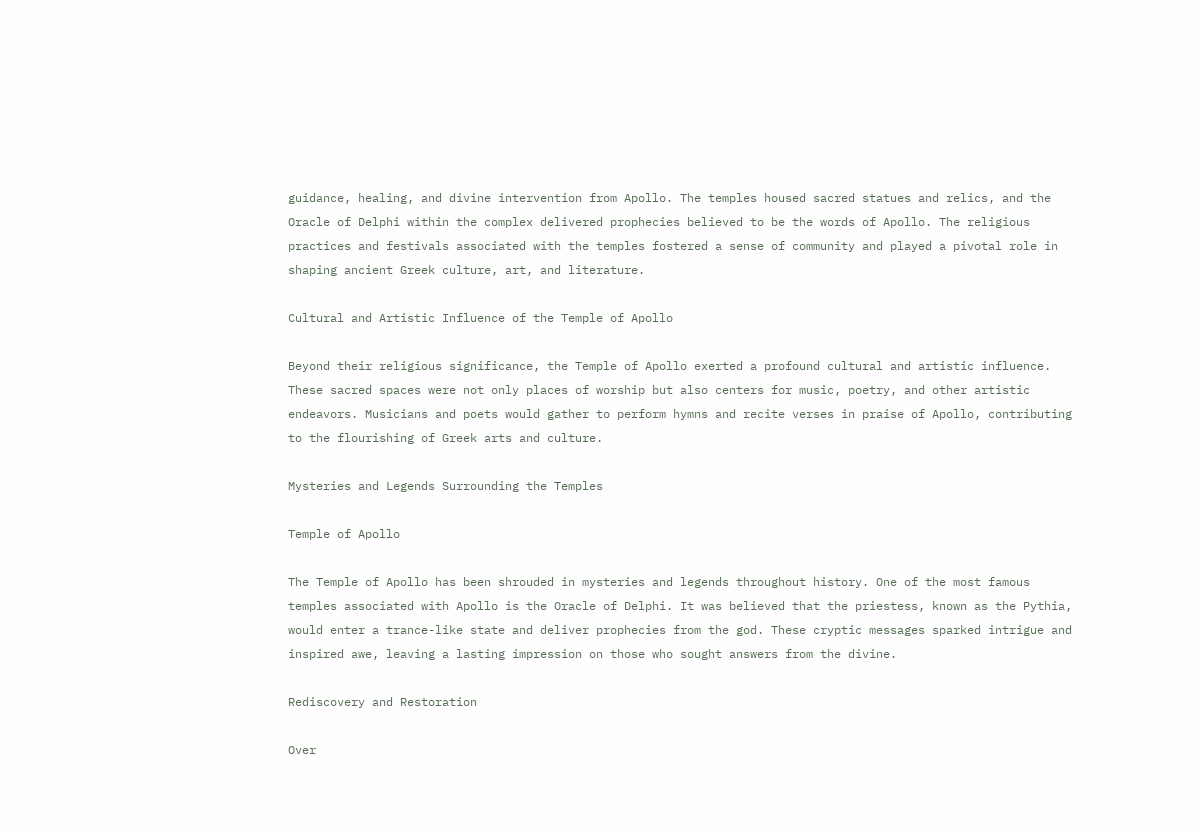guidance, healing, and divine intervention from Apollo. The temples housed sacred statues and relics, and the Oracle of Delphi within the complex delivered prophecies believed to be the words of Apollo. The religious practices and festivals associated with the temples fostered a sense of community and played a pivotal role in shaping ancient Greek culture, art, and literature.

Cultural and Artistic Influence of the Temple of Apollo

Beyond their religious significance, the Temple of Apollo exerted a profound cultural and artistic influence. These sacred spaces were not only places of worship but also centers for music, poetry, and other artistic endeavors. Musicians and poets would gather to perform hymns and recite verses in praise of Apollo, contributing to the flourishing of Greek arts and culture.

Mysteries and Legends Surrounding the Temples

Temple of Apollo

The Temple of Apollo has been shrouded in mysteries and legends throughout history. One of the most famous temples associated with Apollo is the Oracle of Delphi. It was believed that the priestess, known as the Pythia, would enter a trance-like state and deliver prophecies from the god. These cryptic messages sparked intrigue and inspired awe, leaving a lasting impression on those who sought answers from the divine.

Rediscovery and Restoration

Over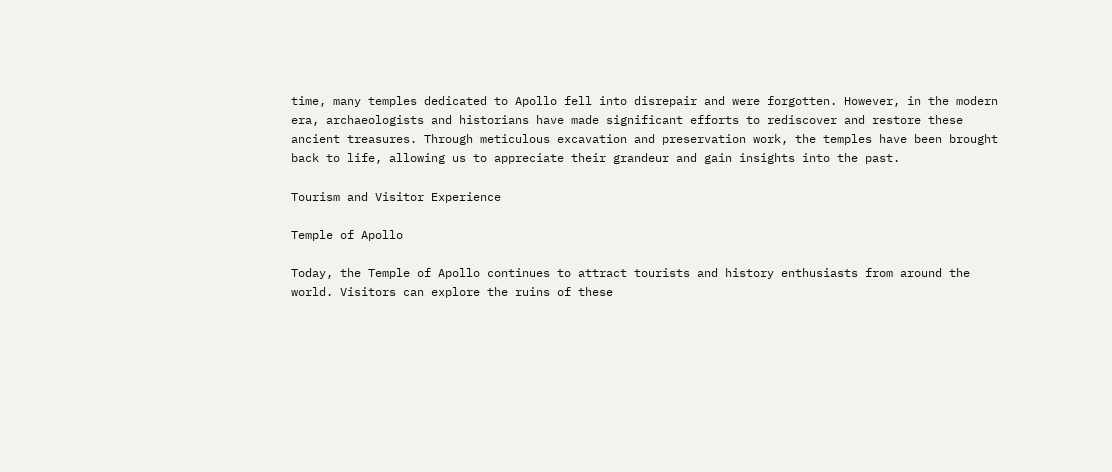time, many temples dedicated to Apollo fell into disrepair and were forgotten. However, in the modern era, archaeologists and historians have made significant efforts to rediscover and restore these ancient treasures. Through meticulous excavation and preservation work, the temples have been brought back to life, allowing us to appreciate their grandeur and gain insights into the past.

Tourism and Visitor Experience

Temple of Apollo

Today, the Temple of Apollo continues to attract tourists and history enthusiasts from around the world. Visitors can explore the ruins of these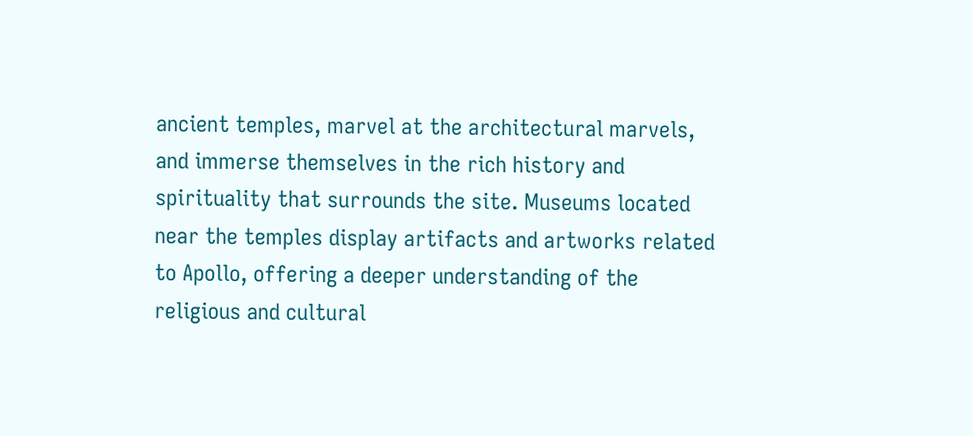ancient temples, marvel at the architectural marvels, and immerse themselves in the rich history and spirituality that surrounds the site. Museums located near the temples display artifacts and artworks related to Apollo, offering a deeper understanding of the religious and cultural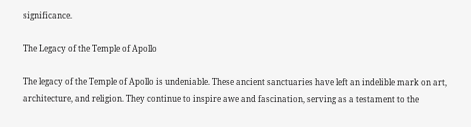significance.

The Legacy of the Temple of Apollo

The legacy of the Temple of Apollo is undeniable. These ancient sanctuaries have left an indelible mark on art, architecture, and religion. They continue to inspire awe and fascination, serving as a testament to the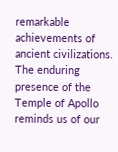remarkable achievements of ancient civilizations. The enduring presence of the Temple of Apollo reminds us of our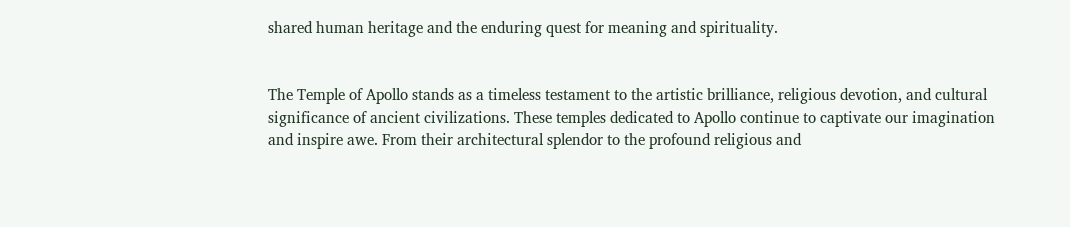shared human heritage and the enduring quest for meaning and spirituality.


The Temple of Apollo stands as a timeless testament to the artistic brilliance, religious devotion, and cultural significance of ancient civilizations. These temples dedicated to Apollo continue to captivate our imagination and inspire awe. From their architectural splendor to the profound religious and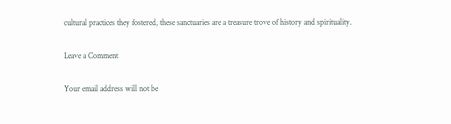cultural practices they fostered, these sanctuaries are a treasure trove of history and spirituality.

Leave a Comment

Your email address will not be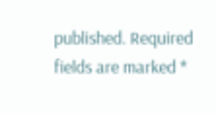published. Required fields are marked *